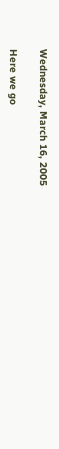Wednesday, March 16, 2005

Here we go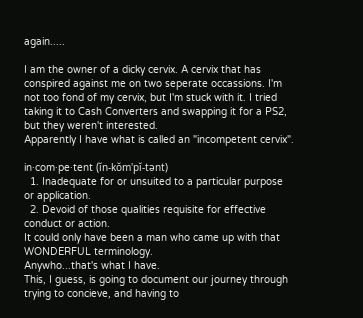again.....

I am the owner of a dicky cervix. A cervix that has conspired against me on two seperate occassions. I'm not too fond of my cervix, but I'm stuck with it. I tried taking it to Cash Converters and swapping it for a PS2, but they weren't interested.
Apparently I have what is called an "incompetent cervix".

in·com·pe·tent (ĭn-kŏm'pĭ-tənt)
  1. Inadequate for or unsuited to a particular purpose or application.
  2. Devoid of those qualities requisite for effective conduct or action.
It could only have been a man who came up with that WONDERFUL terminology.
Anywho...that's what I have.
This, I guess, is going to document our journey through trying to concieve, and having to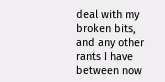deal with my broken bits, and any other rants I have between now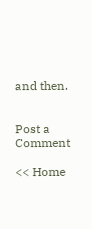and then.


Post a Comment

<< Home